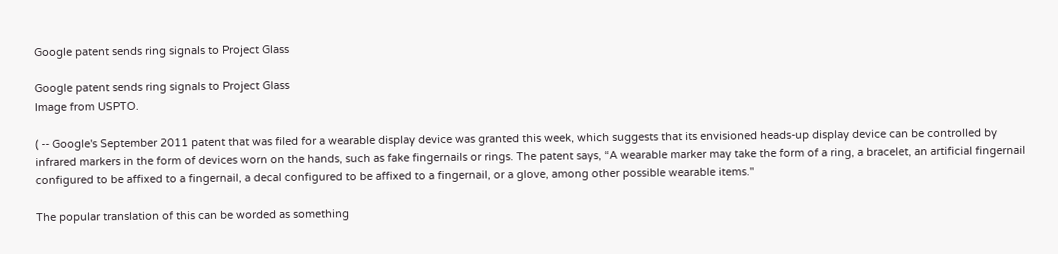Google patent sends ring signals to Project Glass

Google patent sends ring signals to Project Glass
Image from USPTO.

( -- Google's September 2011 patent that was filed for a wearable display device was granted this week, which suggests that its envisioned heads-up display device can be controlled by infrared markers in the form of devices worn on the hands, such as fake fingernails or rings. The patent says, “A wearable marker may take the form of a ring, a bracelet, an artificial fingernail configured to be affixed to a fingernail, a decal configured to be affixed to a fingernail, or a glove, among other possible wearable items."

The popular translation of this can be worded as something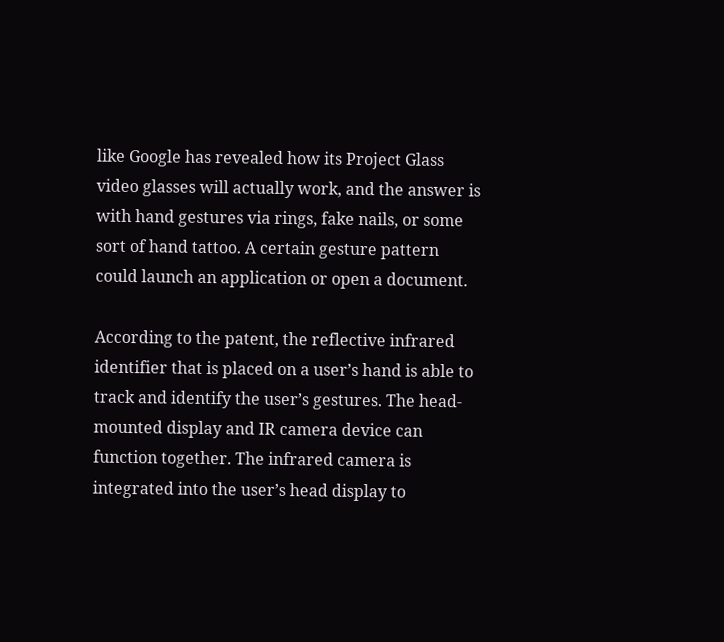like Google has revealed how its Project Glass video glasses will actually work, and the answer is with hand gestures via rings, fake nails, or some sort of hand tattoo. A certain gesture pattern could launch an application or open a document.

According to the patent, the reflective infrared identifier that is placed on a user’s hand is able to track and identify the user’s gestures. The head-mounted display and IR camera device can function together. The infrared camera is integrated into the user’s head display to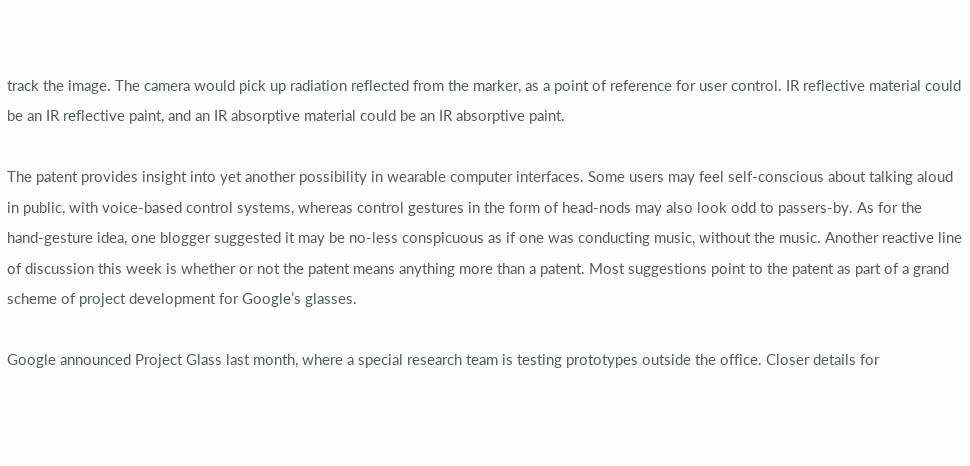track the image. The camera would pick up radiation reflected from the marker, as a point of reference for user control. IR reflective material could be an IR reflective paint, and an IR absorptive material could be an IR absorptive paint.

The patent provides insight into yet another possibility in wearable computer interfaces. Some users may feel self-conscious about talking aloud in public, with voice-based control systems, whereas control gestures in the form of head-nods may also look odd to passers-by. As for the hand-gesture idea, one blogger suggested it may be no-less conspicuous as if one was conducting music, without the music. Another reactive line of discussion this week is whether or not the patent means anything more than a patent. Most suggestions point to the patent as part of a grand scheme of project development for Google’s glasses.

Google announced Project Glass last month, where a special research team is testing prototypes outside the office. Closer details for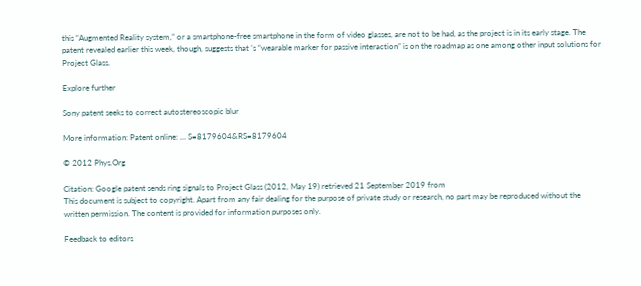this “Augmented Reality system,” or a smartphone-free smartphone in the form of video glasses, are not to be had, as the project is in its early stage. The patent revealed earlier this week, though, suggests that ’s “wearable marker for passive interaction” is on the roadmap as one among other input solutions for Project Glass.

Explore further

Sony patent seeks to correct autostereoscopic blur

More information: Patent online: … S=8179604&RS=8179604

© 2012 Phys.Org

Citation: Google patent sends ring signals to Project Glass (2012, May 19) retrieved 21 September 2019 from
This document is subject to copyright. Apart from any fair dealing for the purpose of private study or research, no part may be reproduced without the written permission. The content is provided for information purposes only.

Feedback to editors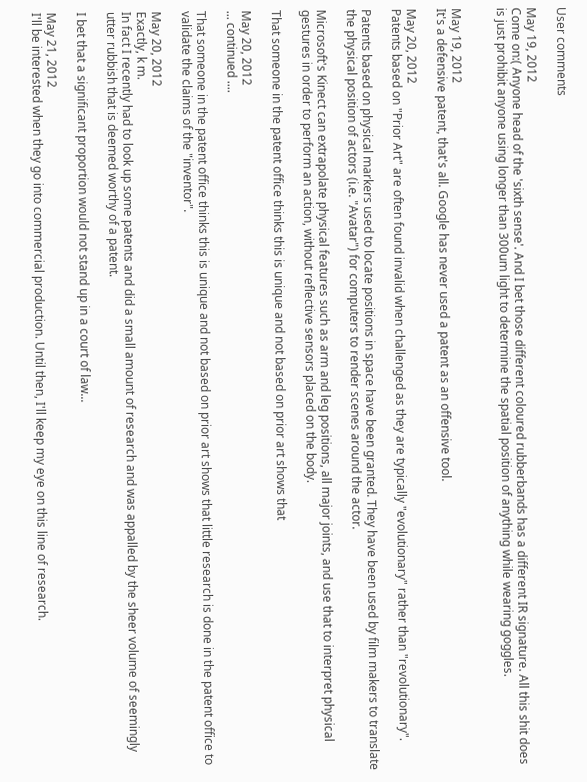User comments

May 19, 2012
Come on:( Anyone head of the 'sixth sense'. And I bet those different coloured rubberbands has a different IR signature. All this shit does is just prohibit anyone using longer than 300um light to determine the spatial position of anything while wearing goggles.


May 19, 2012
It's a defensive patent, that's all. Google has never used a patent as an offensive tool.

May 20, 2012
Patents based on "Prior Art" are often found invalid when challenged as they are typically "evolutionary" rather than "revolutionary".

Patents based on physical markers used to locate positions in space have been granted. They have been used by film makers to translate the physical position of actors (i.e. "Avatar") for computers to render scenes around the actor.

Microsoft's Kinect can extrapolate physical features such as arm and leg positions, all major joints, and use that to interpret physical gestures in order to perform an action, without reflective sensors placed on the body.

That someone in the patent office thinks this is unique and not based on prior art shows that

May 20, 2012
... continued ....

That someone in the patent office thinks this is unique and not based on prior art shows that little research is done in the patent office to validate the claims of the "inventor".

May 20, 2012
Exactly, k m.
In fact I recently had to look up some patents and did a small amount of research and was appalled by the sheer volume of seemingly utter rubbish that is deemed worthy of a patent.

I bet that a significant proportion would not stand up in a court of law...

May 21, 2012
I'll be interested when they go into commercial production. Until then, I'll keep my eye on this line of research.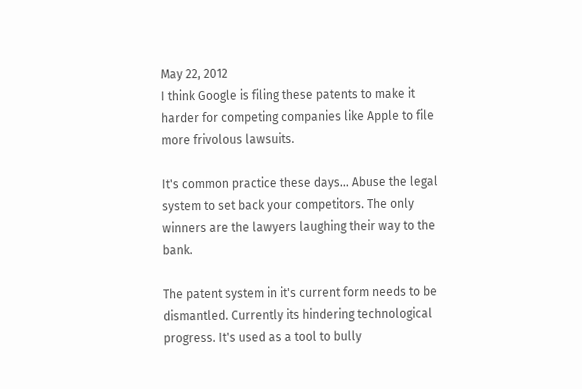May 22, 2012
I think Google is filing these patents to make it harder for competing companies like Apple to file more frivolous lawsuits.

It's common practice these days... Abuse the legal system to set back your competitors. The only winners are the lawyers laughing their way to the bank.

The patent system in it's current form needs to be dismantled. Currently its hindering technological progress. It's used as a tool to bully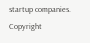startup companies. Copyright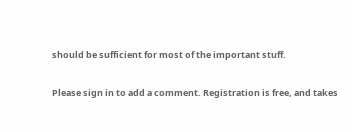should be sufficient for most of the important stuff.

Please sign in to add a comment. Registration is free, and takes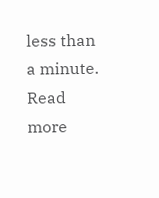less than a minute. Read more